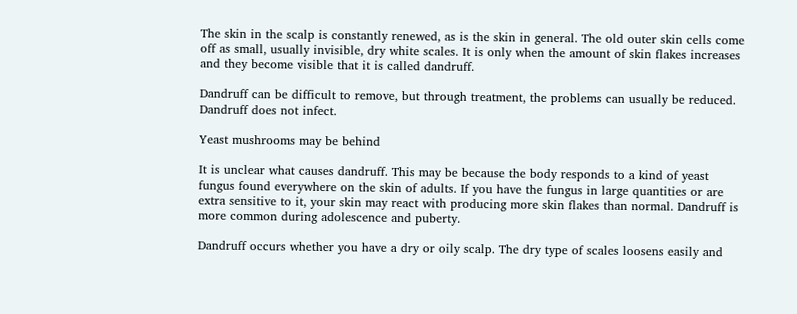The skin in the scalp is constantly renewed, as is the skin in general. The old outer skin cells come off as small, usually invisible, dry white scales. It is only when the amount of skin flakes increases and they become visible that it is called dandruff.

Dandruff can be difficult to remove, but through treatment, the problems can usually be reduced. Dandruff does not infect.

Yeast mushrooms may be behind

It is unclear what causes dandruff. This may be because the body responds to a kind of yeast fungus found everywhere on the skin of adults. If you have the fungus in large quantities or are extra sensitive to it, your skin may react with producing more skin flakes than normal. Dandruff is more common during adolescence and puberty.

Dandruff occurs whether you have a dry or oily scalp. The dry type of scales loosens easily and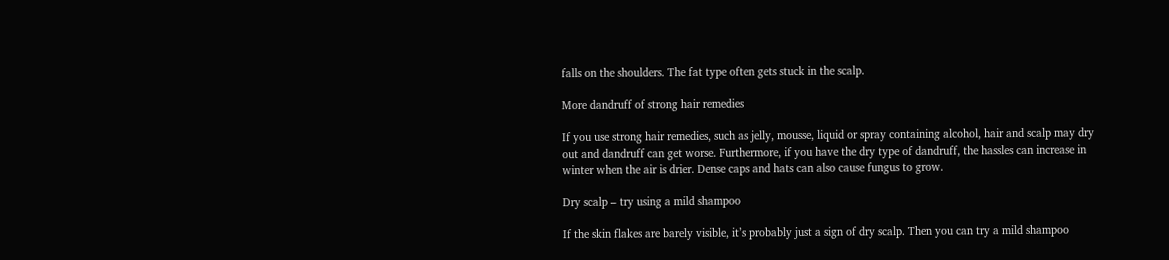falls on the shoulders. The fat type often gets stuck in the scalp.

More dandruff of strong hair remedies

If you use strong hair remedies, such as jelly, mousse, liquid or spray containing alcohol, hair and scalp may dry out and dandruff can get worse. Furthermore, if you have the dry type of dandruff, the hassles can increase in winter when the air is drier. Dense caps and hats can also cause fungus to grow.

Dry scalp – try using a mild shampoo

If the skin flakes are barely visible, it’s probably just a sign of dry scalp. Then you can try a mild shampoo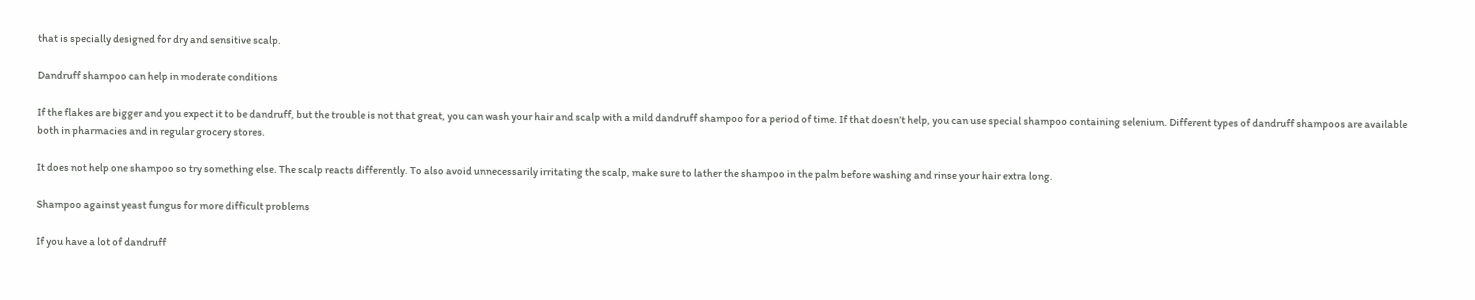that is specially designed for dry and sensitive scalp.

Dandruff shampoo can help in moderate conditions

If the flakes are bigger and you expect it to be dandruff, but the trouble is not that great, you can wash your hair and scalp with a mild dandruff shampoo for a period of time. If that doesn’t help, you can use special shampoo containing selenium. Different types of dandruff shampoos are available both in pharmacies and in regular grocery stores.

It does not help one shampoo so try something else. The scalp reacts differently. To also avoid unnecessarily irritating the scalp, make sure to lather the shampoo in the palm before washing and rinse your hair extra long.

Shampoo against yeast fungus for more difficult problems

If you have a lot of dandruff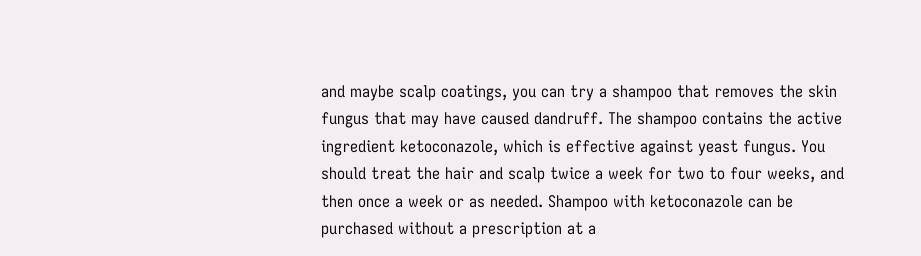and maybe scalp coatings, you can try a shampoo that removes the skin fungus that may have caused dandruff. The shampoo contains the active ingredient ketoconazole, which is effective against yeast fungus. You should treat the hair and scalp twice a week for two to four weeks, and then once a week or as needed. Shampoo with ketoconazole can be purchased without a prescription at a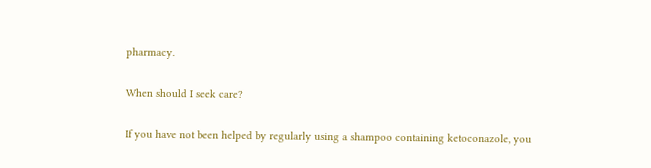pharmacy.

When should I seek care?

If you have not been helped by regularly using a shampoo containing ketoconazole, you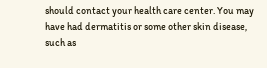should contact your health care center. You may have had dermatitis or some other skin disease, such as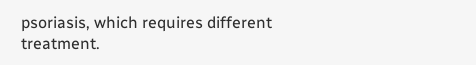psoriasis, which requires different treatment.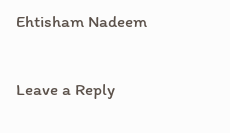Ehtisham Nadeem

Leave a Reply